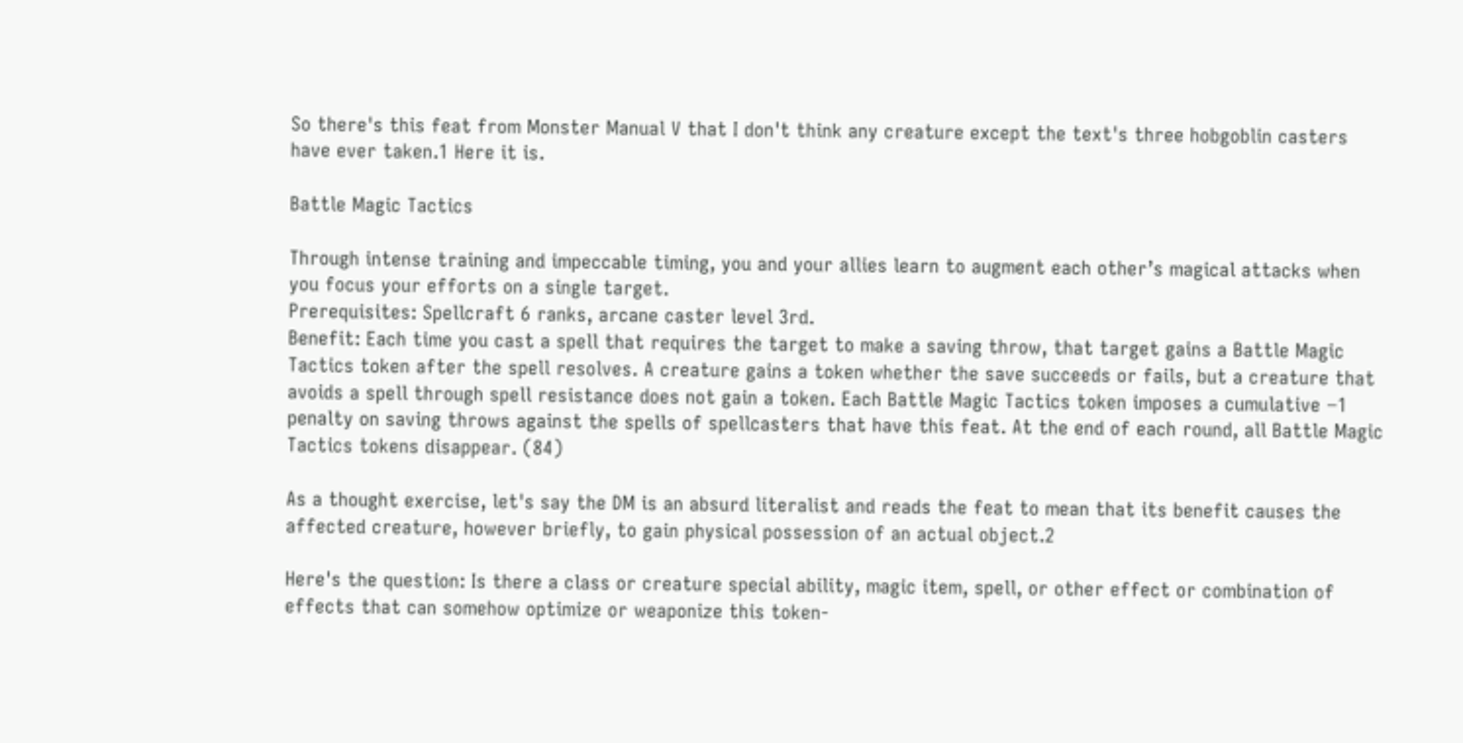So there's this feat from Monster Manual V that I don't think any creature except the text's three hobgoblin casters have ever taken.1 Here it is.

Battle Magic Tactics

Through intense training and impeccable timing, you and your allies learn to augment each other’s magical attacks when you focus your efforts on a single target.
Prerequisites: Spellcraft 6 ranks, arcane caster level 3rd.
Benefit: Each time you cast a spell that requires the target to make a saving throw, that target gains a Battle Magic Tactics token after the spell resolves. A creature gains a token whether the save succeeds or fails, but a creature that avoids a spell through spell resistance does not gain a token. Each Battle Magic Tactics token imposes a cumulative −1 penalty on saving throws against the spells of spellcasters that have this feat. At the end of each round, all Battle Magic Tactics tokens disappear. (84)

As a thought exercise, let's say the DM is an absurd literalist and reads the feat to mean that its benefit causes the affected creature, however briefly, to gain physical possession of an actual object.2

Here's the question: Is there a class or creature special ability, magic item, spell, or other effect or combination of effects that can somehow optimize or weaponize this token-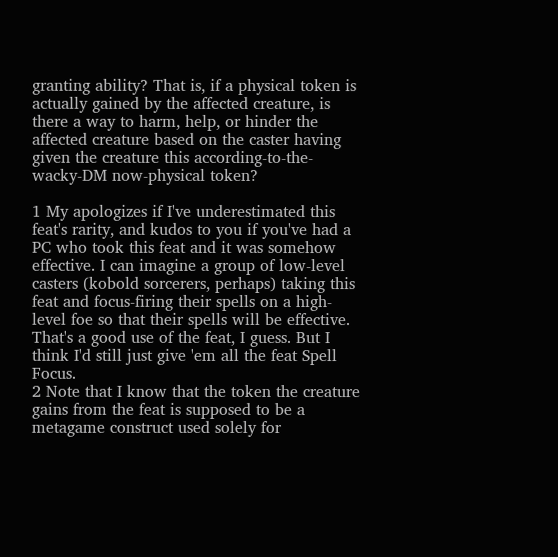granting ability? That is, if a physical token is actually gained by the affected creature, is there a way to harm, help, or hinder the affected creature based on the caster having given the creature this according-to-the-wacky-DM now-physical token?

1 My apologizes if I've underestimated this feat's rarity, and kudos to you if you've had a PC who took this feat and it was somehow effective. I can imagine a group of low-level casters (kobold sorcerers, perhaps) taking this feat and focus-firing their spells on a high-level foe so that their spells will be effective. That's a good use of the feat, I guess. But I think I'd still just give 'em all the feat Spell Focus.
2 Note that I know that the token the creature gains from the feat is supposed to be a metagame construct used solely for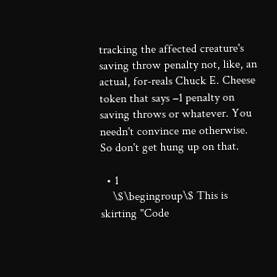tracking the affected creature's saving throw penalty not, like, an actual, for-reals Chuck E. Cheese token that says −1 penalty on saving throws or whatever. You needn't convince me otherwise. So don't get hung up on that.

  • 1
    \$\begingroup\$ This is skirting "Code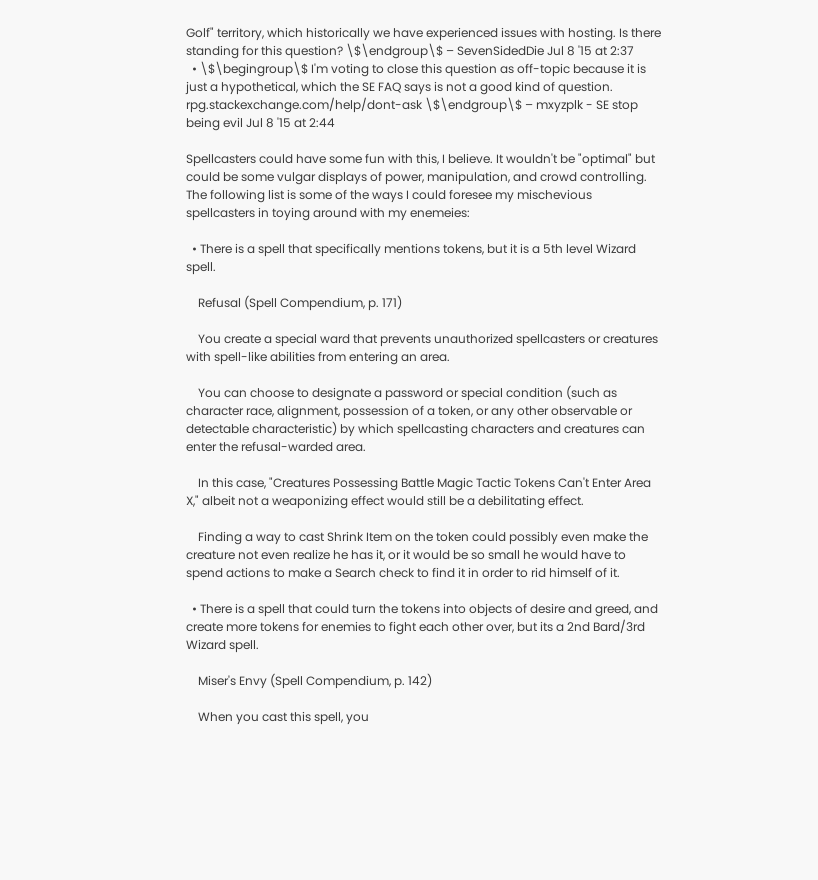Golf" territory, which historically we have experienced issues with hosting. Is there standing for this question? \$\endgroup\$ – SevenSidedDie Jul 8 '15 at 2:37
  • \$\begingroup\$ I'm voting to close this question as off-topic because it is just a hypothetical, which the SE FAQ says is not a good kind of question. rpg.stackexchange.com/help/dont-ask \$\endgroup\$ – mxyzplk - SE stop being evil Jul 8 '15 at 2:44

Spellcasters could have some fun with this, I believe. It wouldn't be "optimal" but could be some vulgar displays of power, manipulation, and crowd controlling. The following list is some of the ways I could foresee my mischevious spellcasters in toying around with my enemeies:

  • There is a spell that specifically mentions tokens, but it is a 5th level Wizard spell.

    Refusal (Spell Compendium, p. 171)

    You create a special ward that prevents unauthorized spellcasters or creatures with spell-like abilities from entering an area.

    You can choose to designate a password or special condition (such as character race, alignment, possession of a token, or any other observable or detectable characteristic) by which spellcasting characters and creatures can enter the refusal-warded area.

    In this case, "Creatures Possessing Battle Magic Tactic Tokens Can't Enter Area X," albeit not a weaponizing effect would still be a debilitating effect.

    Finding a way to cast Shrink Item on the token could possibly even make the creature not even realize he has it, or it would be so small he would have to spend actions to make a Search check to find it in order to rid himself of it.

  • There is a spell that could turn the tokens into objects of desire and greed, and create more tokens for enemies to fight each other over, but its a 2nd Bard/3rd Wizard spell.

    Miser's Envy (Spell Compendium, p. 142)

    When you cast this spell, you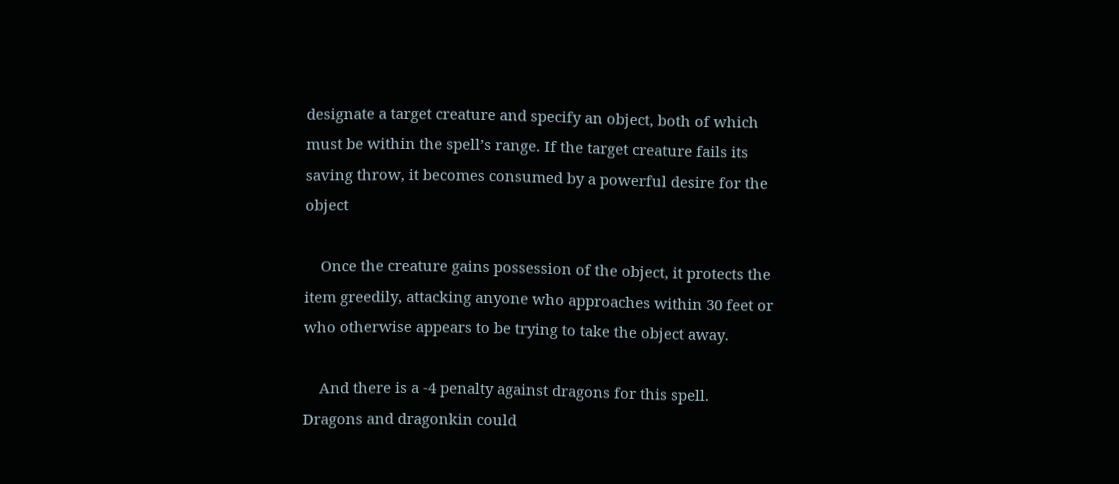designate a target creature and specify an object, both of which must be within the spell’s range. If the target creature fails its saving throw, it becomes consumed by a powerful desire for the object

    Once the creature gains possession of the object, it protects the item greedily, attacking anyone who approaches within 30 feet or who otherwise appears to be trying to take the object away.

    And there is a -4 penalty against dragons for this spell. Dragons and dragonkin could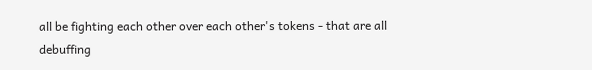all be fighting each other over each other's tokens - that are all debuffing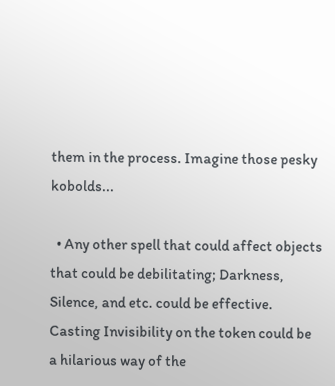them in the process. Imagine those pesky kobolds...

  • Any other spell that could affect objects that could be debilitating; Darkness, Silence, and etc. could be effective. Casting Invisibility on the token could be a hilarious way of the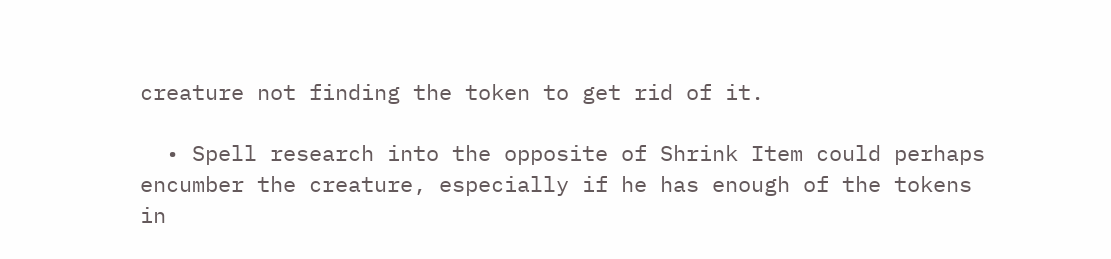creature not finding the token to get rid of it.

  • Spell research into the opposite of Shrink Item could perhaps encumber the creature, especially if he has enough of the tokens in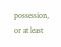possession, or at least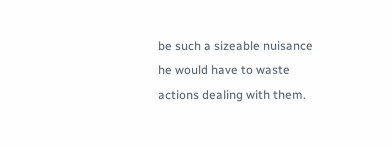be such a sizeable nuisance he would have to waste actions dealing with them.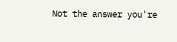Not the answer you're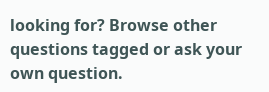looking for? Browse other questions tagged or ask your own question.